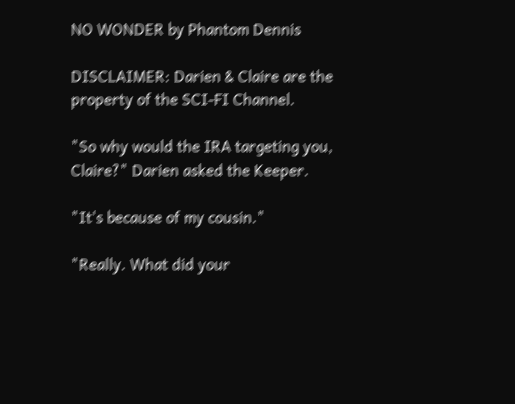NO WONDER by Phantom Dennis

DISCLAIMER: Darien & Claire are the property of the SCI-FI Channel.

"So why would the IRA targeting you, Claire?" Darien asked the Keeper.

"It's because of my cousin."

"Really. What did your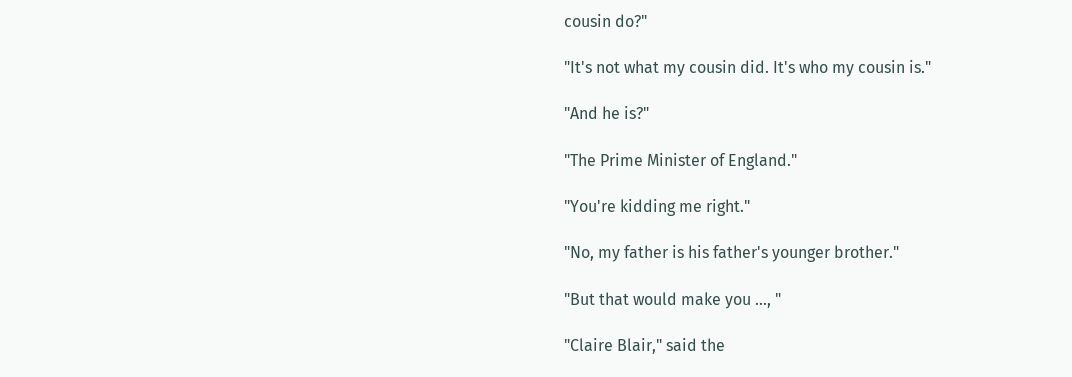cousin do?"

"It's not what my cousin did. It's who my cousin is."

"And he is?"

"The Prime Minister of England."

"You're kidding me right."

"No, my father is his father's younger brother."

"But that would make you ..., "

"Claire Blair," said the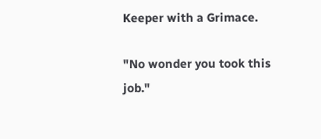Keeper with a Grimace.

"No wonder you took this job."